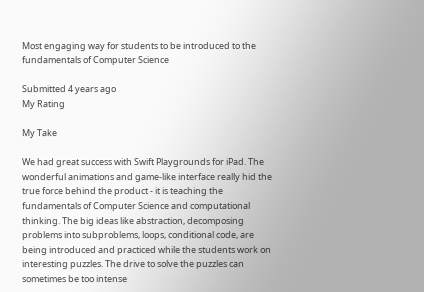Most engaging way for students to be introduced to the fundamentals of Computer Science

Submitted 4 years ago
My Rating

My Take

We had great success with Swift Playgrounds for iPad. The wonderful animations and game-like interface really hid the true force behind the product - it is teaching the fundamentals of Computer Science and computational thinking. The big ideas like abstraction, decomposing problems into subproblems, loops, conditional code, are being introduced and practiced while the students work on interesting puzzles. The drive to solve the puzzles can sometimes be too intense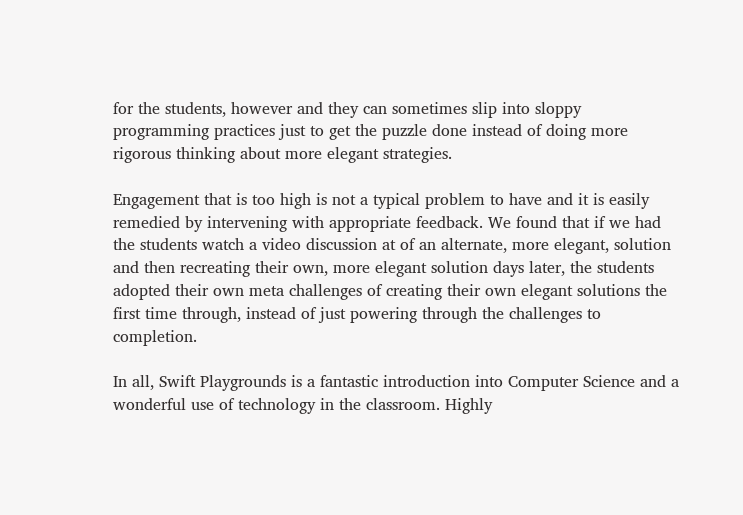for the students, however and they can sometimes slip into sloppy programming practices just to get the puzzle done instead of doing more rigorous thinking about more elegant strategies.

Engagement that is too high is not a typical problem to have and it is easily remedied by intervening with appropriate feedback. We found that if we had the students watch a video discussion at of an alternate, more elegant, solution and then recreating their own, more elegant solution days later, the students adopted their own meta challenges of creating their own elegant solutions the first time through, instead of just powering through the challenges to completion.

In all, Swift Playgrounds is a fantastic introduction into Computer Science and a wonderful use of technology in the classroom. Highly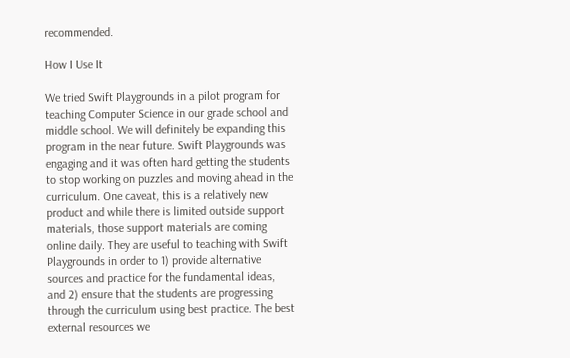recommended.

How I Use It

We tried Swift Playgrounds in a pilot program for teaching Computer Science in our grade school and middle school. We will definitely be expanding this program in the near future. Swift Playgrounds was engaging and it was often hard getting the students to stop working on puzzles and moving ahead in the curriculum. One caveat, this is a relatively new product and while there is limited outside support materials, those support materials are coming online daily. They are useful to teaching with Swift Playgrounds in order to 1) provide alternative sources and practice for the fundamental ideas, and 2) ensure that the students are progressing through the curriculum using best practice. The best external resources we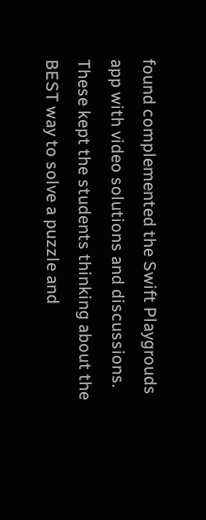found complemented the Swift Playgrouds app with video solutions and discussions. These kept the students thinking about the BEST way to solve a puzzle and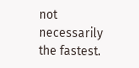not necessarily the fastest.